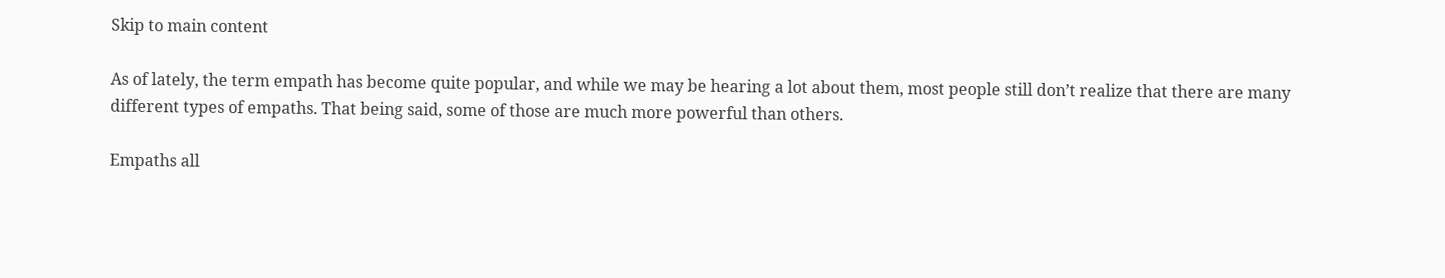Skip to main content

As of lately, the term empath has become quite popular, and while we may be hearing a lot about them, most people still don’t realize that there are many different types of empaths. That being said, some of those are much more powerful than others.

Empaths all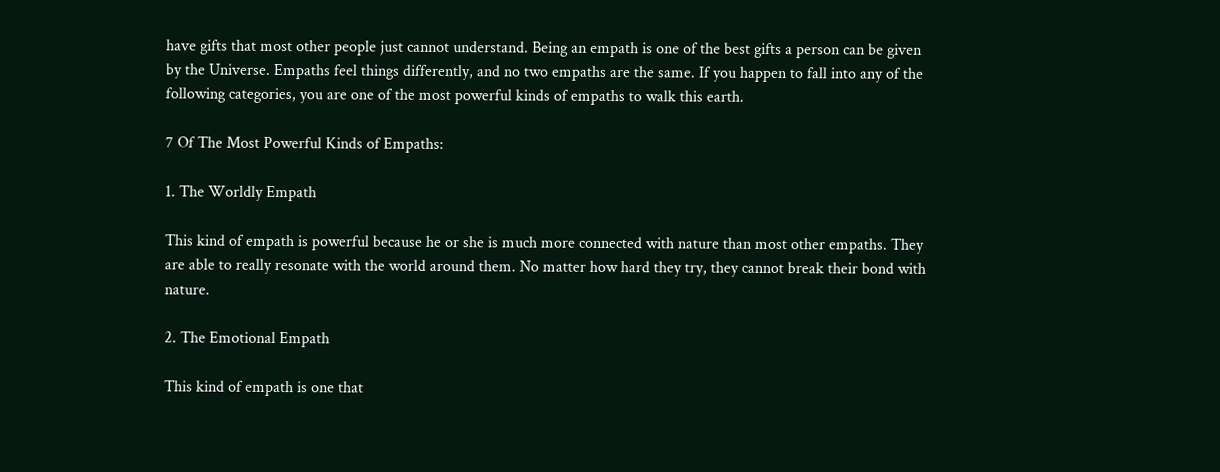have gifts that most other people just cannot understand. Being an empath is one of the best gifts a person can be given by the Universe. Empaths feel things differently, and no two empaths are the same. If you happen to fall into any of the following categories, you are one of the most powerful kinds of empaths to walk this earth.

7 Of The Most Powerful Kinds of Empaths:

1. The Worldly Empath

This kind of empath is powerful because he or she is much more connected with nature than most other empaths. They are able to really resonate with the world around them. No matter how hard they try, they cannot break their bond with nature.

2. The Emotional Empath

This kind of empath is one that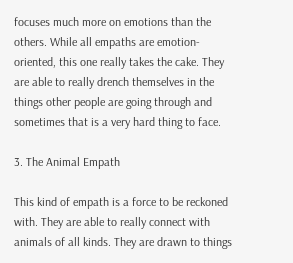focuses much more on emotions than the others. While all empaths are emotion-oriented, this one really takes the cake. They are able to really drench themselves in the things other people are going through and sometimes that is a very hard thing to face.

3. The Animal Empath

This kind of empath is a force to be reckoned with. They are able to really connect with animals of all kinds. They are drawn to things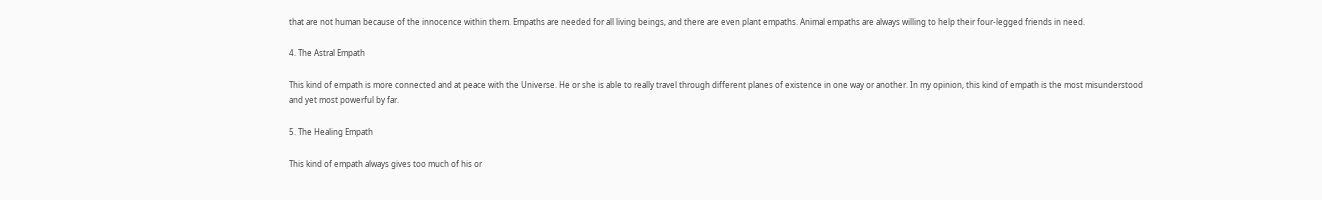that are not human because of the innocence within them. Empaths are needed for all living beings, and there are even plant empaths. Animal empaths are always willing to help their four-legged friends in need.

4. The Astral Empath

This kind of empath is more connected and at peace with the Universe. He or she is able to really travel through different planes of existence in one way or another. In my opinion, this kind of empath is the most misunderstood and yet most powerful by far.

5. The Healing Empath

This kind of empath always gives too much of his or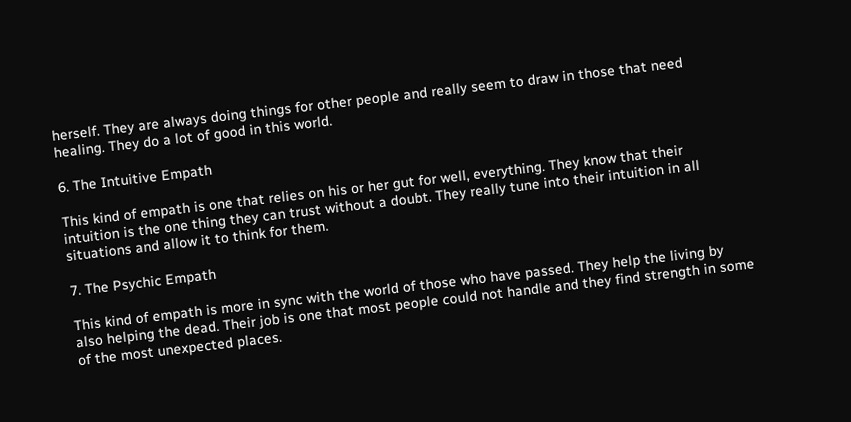herself. They are always doing things for other people and really seem to draw in those that need healing. They do a lot of good in this world.

6. The Intuitive Empath

This kind of empath is one that relies on his or her gut for well, everything. They know that their intuition is the one thing they can trust without a doubt. They really tune into their intuition in all situations and allow it to think for them.

7. The Psychic Empath

This kind of empath is more in sync with the world of those who have passed. They help the living by also helping the dead. Their job is one that most people could not handle and they find strength in some of the most unexpected places.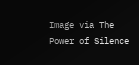Image via The Power of Silence